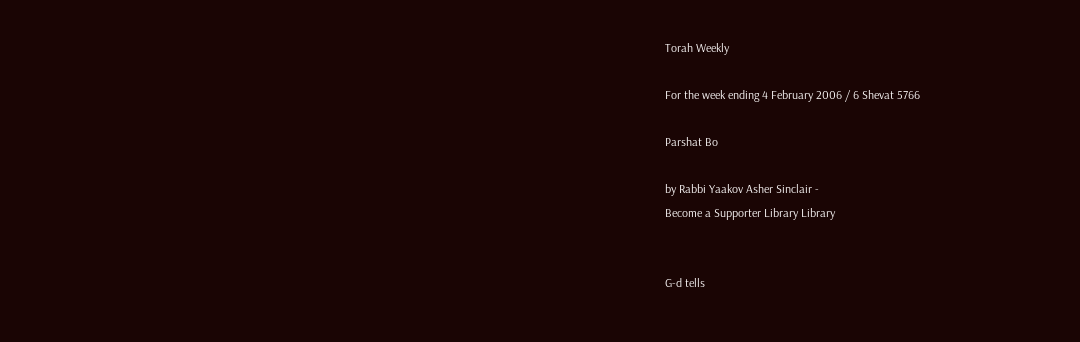Torah Weekly

For the week ending 4 February 2006 / 6 Shevat 5766

Parshat Bo

by Rabbi Yaakov Asher Sinclair -
Become a Supporter Library Library


G-d tells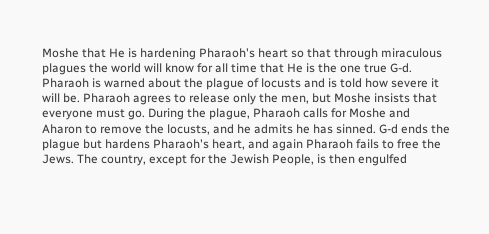Moshe that He is hardening Pharaoh's heart so that through miraculous plagues the world will know for all time that He is the one true G-d. Pharaoh is warned about the plague of locusts and is told how severe it will be. Pharaoh agrees to release only the men, but Moshe insists that everyone must go. During the plague, Pharaoh calls for Moshe and Aharon to remove the locusts, and he admits he has sinned. G-d ends the plague but hardens Pharaoh's heart, and again Pharaoh fails to free the Jews. The country, except for the Jewish People, is then engulfed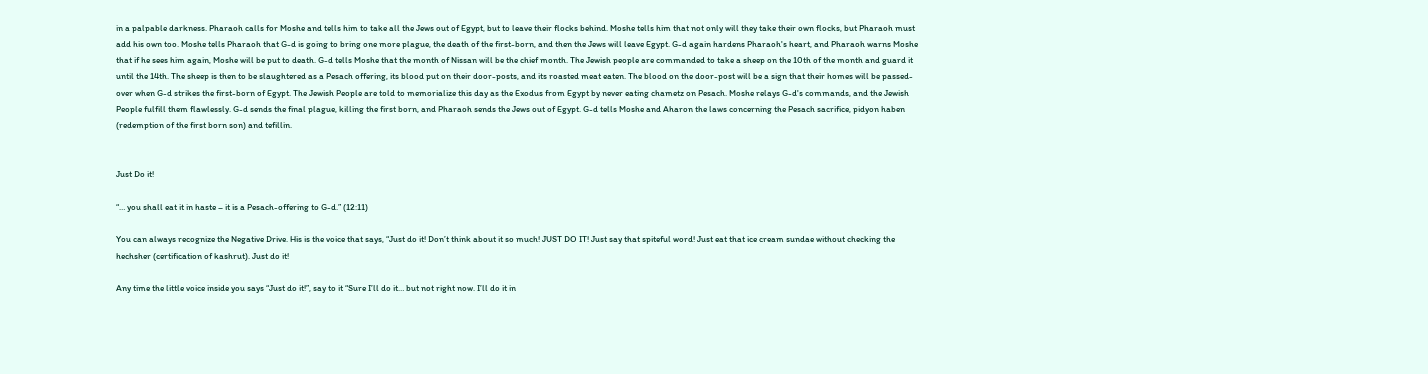in a palpable darkness. Pharaoh calls for Moshe and tells him to take all the Jews out of Egypt, but to leave their flocks behind. Moshe tells him that not only will they take their own flocks, but Pharaoh must add his own too. Moshe tells Pharaoh that G-d is going to bring one more plague, the death of the first-born, and then the Jews will leave Egypt. G-d again hardens Pharaoh's heart, and Pharaoh warns Moshe that if he sees him again, Moshe will be put to death. G-d tells Moshe that the month of Nissan will be the chief month. The Jewish people are commanded to take a sheep on the 10th of the month and guard it until the 14th. The sheep is then to be slaughtered as a Pesach offering, its blood put on their door-posts, and its roasted meat eaten. The blood on the door-post will be a sign that their homes will be passed-over when G-d strikes the first-born of Egypt. The Jewish People are told to memorialize this day as the Exodus from Egypt by never eating chametz on Pesach. Moshe relays G-d's commands, and the Jewish People fulfill them flawlessly. G-d sends the final plague, killing the first born, and Pharaoh sends the Jews out of Egypt. G-d tells Moshe and Aharon the laws concerning the Pesach sacrifice, pidyon haben (redemption of the first born son) and tefillin.


Just Do it!

“… you shall eat it in haste – it is a Pesach-offering to G-d.” (12:11)

You can always recognize the Negative Drive. His is the voice that says, “Just do it! Don’t think about it so much! JUST DO IT! Just say that spiteful word! Just eat that ice cream sundae without checking the hechsher (certification of kashrut). Just do it!

Any time the little voice inside you says “Just do it!”, say to it “Sure I’ll do it… but not right now. I’ll do it in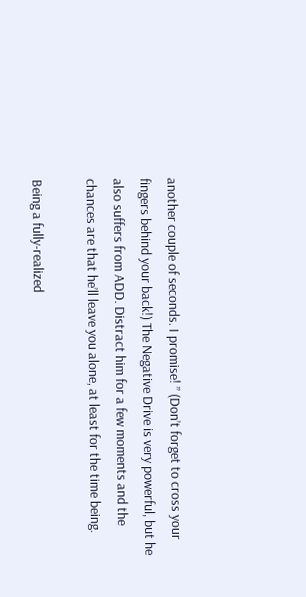another couple of seconds. I promise! ” (Don’t forget to cross your fingers behind your back!) The Negative Drive is very powerful, but he also suffers from ADD. Distract him for a few moments and the chances are that he’ll leave you alone, at least for the time being.

Being a fully-realized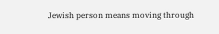Jewish person means moving through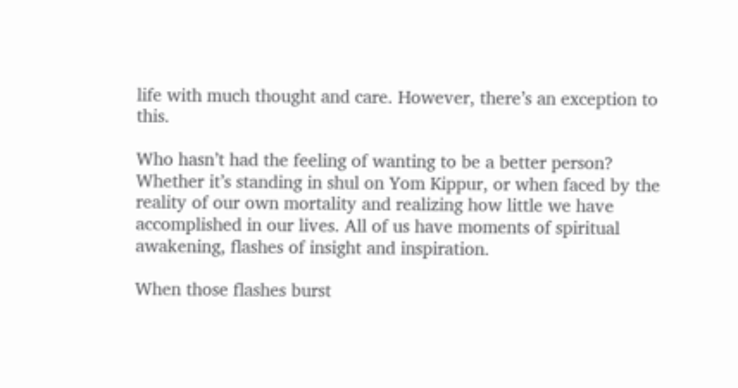life with much thought and care. However, there’s an exception to this.

Who hasn’t had the feeling of wanting to be a better person? Whether it’s standing in shul on Yom Kippur, or when faced by the reality of our own mortality and realizing how little we have accomplished in our lives. All of us have moments of spiritual awakening, flashes of insight and inspiration.

When those flashes burst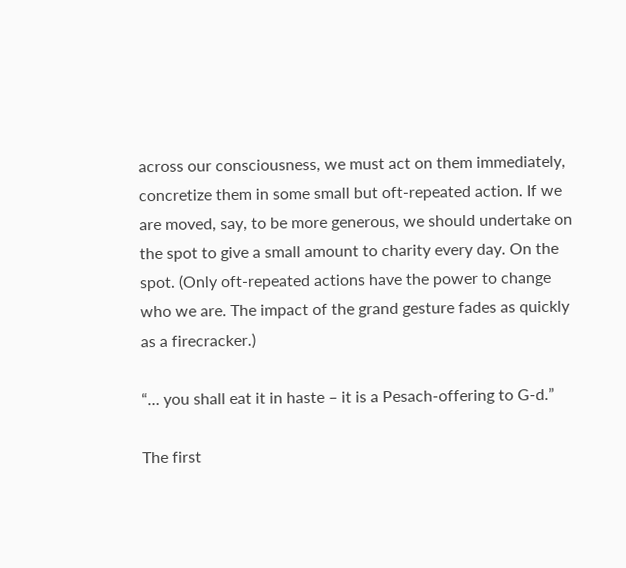across our consciousness, we must act on them immediately, concretize them in some small but oft-repeated action. If we are moved, say, to be more generous, we should undertake on the spot to give a small amount to charity every day. On the spot. (Only oft-repeated actions have the power to change who we are. The impact of the grand gesture fades as quickly as a firecracker.)

“… you shall eat it in haste – it is a Pesach-offering to G-d.”

The first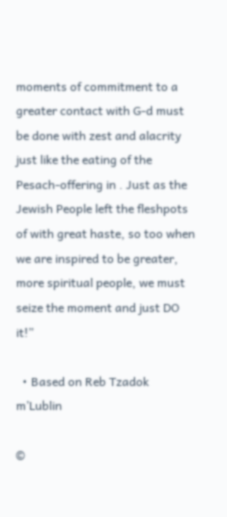moments of commitment to a greater contact with G-d must be done with zest and alacrity just like the eating of the Pesach-offering in . Just as the Jewish People left the fleshpots of with great haste, so too when we are inspired to be greater, more spiritual people, we must seize the moment and just DO it!”

  • Based on Reb Tzadok m’Lublin

©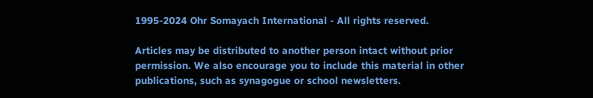1995-2024 Ohr Somayach International - All rights reserved.

Articles may be distributed to another person intact without prior permission. We also encourage you to include this material in other publications, such as synagogue or school newsletters.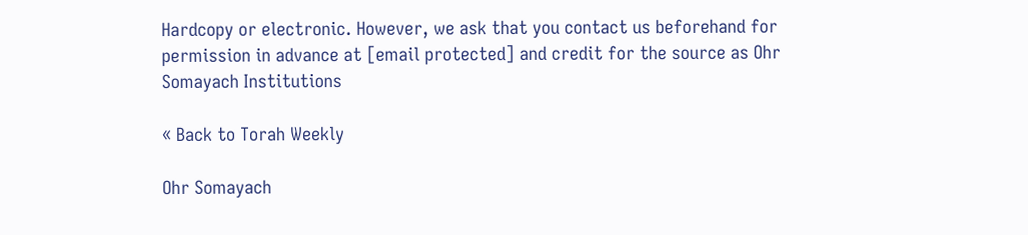Hardcopy or electronic. However, we ask that you contact us beforehand for permission in advance at [email protected] and credit for the source as Ohr Somayach Institutions

« Back to Torah Weekly

Ohr Somayach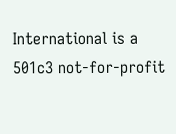International is a 501c3 not-for-profit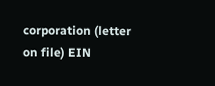corporation (letter on file) EIN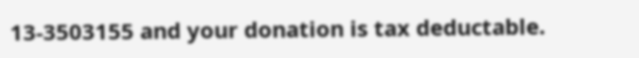13-3503155 and your donation is tax deductable.